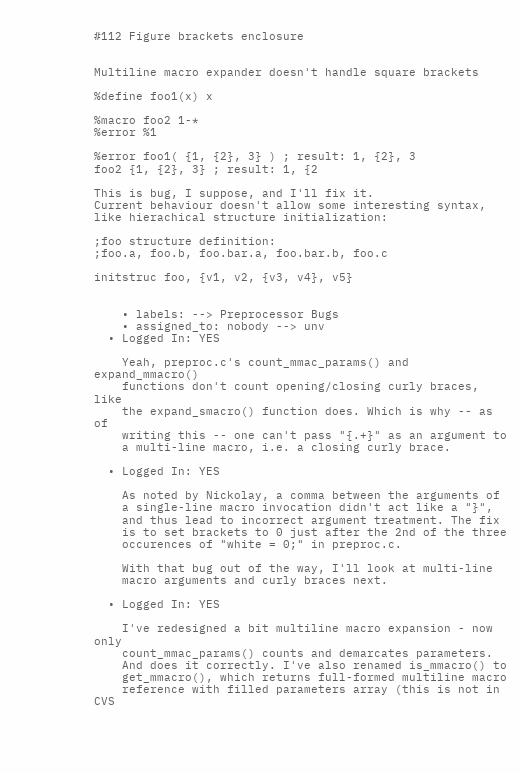#112 Figure brackets enclosure


Multiline macro expander doesn't handle square brackets

%define foo1(x) x

%macro foo2 1-*
%error %1

%error foo1( {1, {2}, 3} ) ; result: 1, {2}, 3
foo2 {1, {2}, 3} ; result: 1, {2

This is bug, I suppose, and I'll fix it.
Current behaviour doesn't allow some interesting syntax,
like hierachical structure initialization:

;foo structure definition:
;foo.a, foo.b, foo.bar.a, foo.bar.b, foo.c

initstruc foo, {v1, v2, {v3, v4}, v5}


    • labels: --> Preprocessor Bugs
    • assigned_to: nobody --> unv
  • Logged In: YES

    Yeah, preproc.c's count_mmac_params() and expand_mmacro()
    functions don't count opening/closing curly braces, like
    the expand_smacro() function does. Which is why -- as of
    writing this -- one can't pass "{.+}" as an argument to
    a multi-line macro, i.e. a closing curly brace.

  • Logged In: YES

    As noted by Nickolay, a comma between the arguments of
    a single-line macro invocation didn't act like a "}",
    and thus lead to incorrect argument treatment. The fix
    is to set brackets to 0 just after the 2nd of the three
    occurences of "white = 0;" in preproc.c.

    With that bug out of the way, I'll look at multi-line
    macro arguments and curly braces next.

  • Logged In: YES

    I've redesigned a bit multiline macro expansion - now only
    count_mmac_params() counts and demarcates parameters.
    And does it correctly. I've also renamed is_mmacro() to
    get_mmacro(), which returns full-formed multiline macro
    reference with filled parameters array (this is not in CVS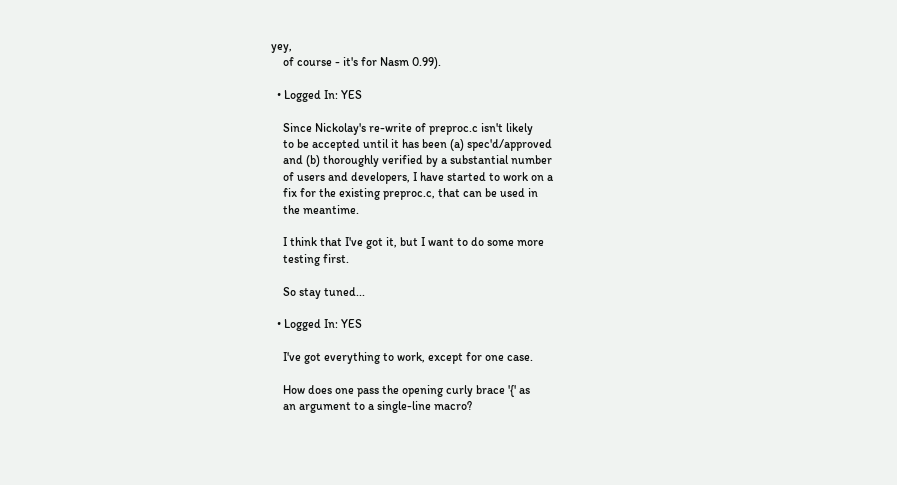yey,
    of course - it's for Nasm 0.99).

  • Logged In: YES

    Since Nickolay's re-write of preproc.c isn't likely
    to be accepted until it has been (a) spec'd/approved
    and (b) thoroughly verified by a substantial number
    of users and developers, I have started to work on a
    fix for the existing preproc.c, that can be used in
    the meantime.

    I think that I've got it, but I want to do some more
    testing first.

    So stay tuned...

  • Logged In: YES

    I've got everything to work, except for one case.

    How does one pass the opening curly brace '{' as
    an argument to a single-line macro?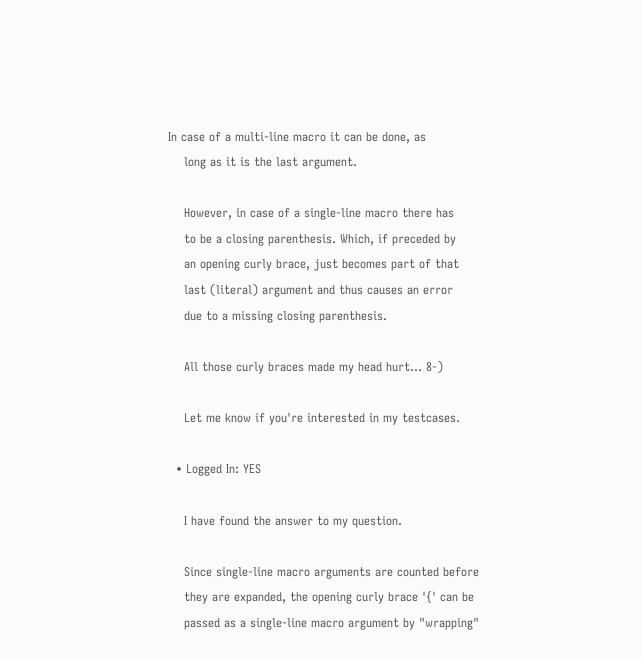In case of a multi-line macro it can be done, as
    long as it is the last argument.

    However, in case of a single-line macro there has
    to be a closing parenthesis. Which, if preceded by
    an opening curly brace, just becomes part of that
    last (literal) argument and thus causes an error
    due to a missing closing parenthesis.

    All those curly braces made my head hurt... 8-)

    Let me know if you're interested in my testcases.

  • Logged In: YES

    I have found the answer to my question.

    Since single-line macro arguments are counted before
    they are expanded, the opening curly brace '{' can be
    passed as a single-line macro argument by "wrapping"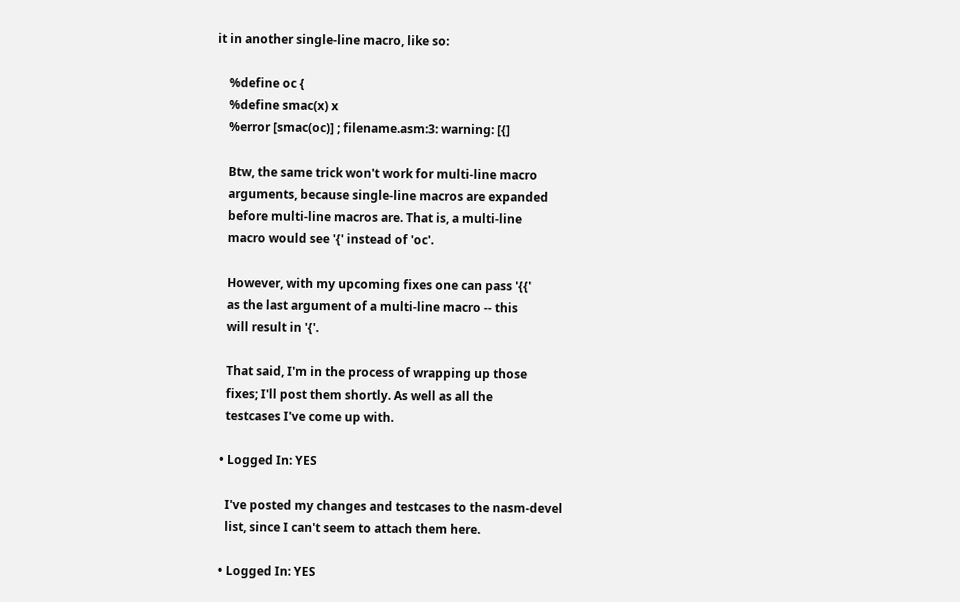it in another single-line macro, like so:

    %define oc {
    %define smac(x) x
    %error [smac(oc)] ; filename.asm:3: warning: [{]

    Btw, the same trick won't work for multi-line macro
    arguments, because single-line macros are expanded
    before multi-line macros are. That is, a multi-line
    macro would see '{' instead of 'oc'.

    However, with my upcoming fixes one can pass '{{'
    as the last argument of a multi-line macro -- this
    will result in '{'.

    That said, I'm in the process of wrapping up those
    fixes; I'll post them shortly. As well as all the
    testcases I've come up with.

  • Logged In: YES

    I've posted my changes and testcases to the nasm-devel
    list, since I can't seem to attach them here.

  • Logged In: YES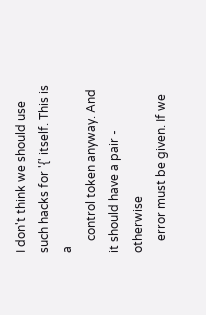I don't think we should use such hacks for '{' itself. This is a
    control token anyway. And it should have a pair - otherwise
    error must be given. If we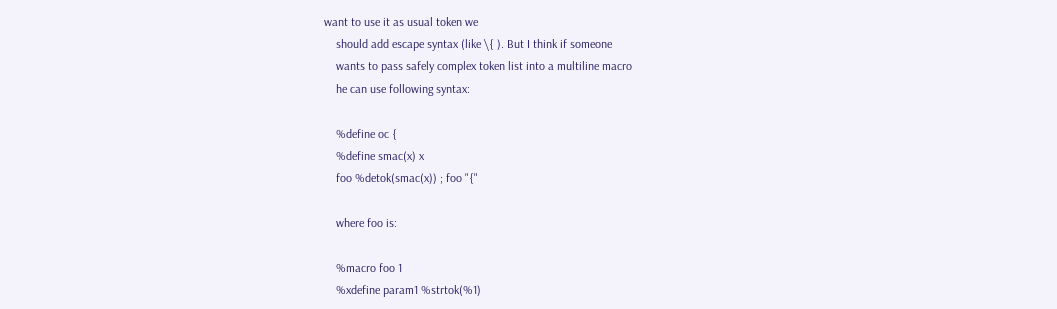want to use it as usual token we
    should add escape syntax (like \{ ). But I think if someone
    wants to pass safely complex token list into a multiline macro
    he can use following syntax:

    %define oc {
    %define smac(x) x
    foo %detok(smac(x)) ; foo "{"

    where foo is:

    %macro foo 1
    %xdefine param1 %strtok(%1)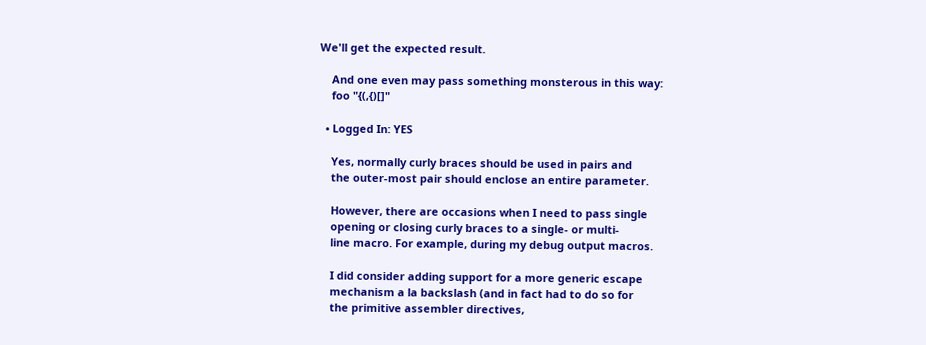We'll get the expected result.

    And one even may pass something monsterous in this way:
    foo "{(,{)[]"

  • Logged In: YES

    Yes, normally curly braces should be used in pairs and
    the outer-most pair should enclose an entire parameter.

    However, there are occasions when I need to pass single
    opening or closing curly braces to a single- or multi-
    line macro. For example, during my debug output macros.

    I did consider adding support for a more generic escape
    mechanism a la backslash (and in fact had to do so for
    the primitive assembler directives,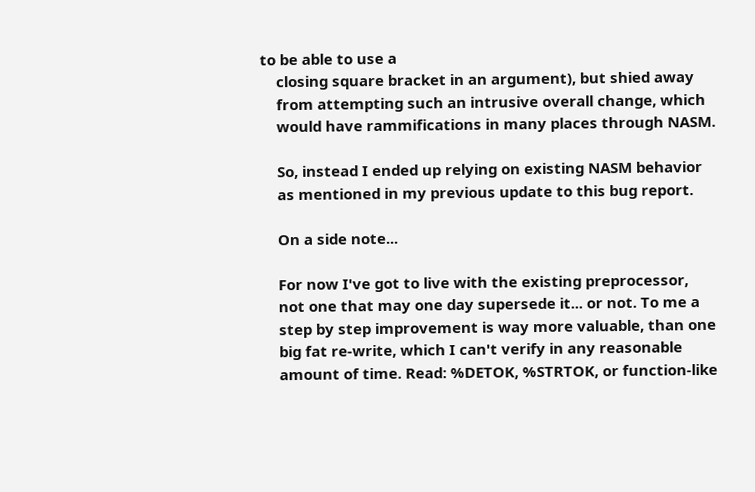to be able to use a
    closing square bracket in an argument), but shied away
    from attempting such an intrusive overall change, which
    would have rammifications in many places through NASM.

    So, instead I ended up relying on existing NASM behavior
    as mentioned in my previous update to this bug report.

    On a side note...

    For now I've got to live with the existing preprocessor,
    not one that may one day supersede it... or not. To me a
    step by step improvement is way more valuable, than one
    big fat re-write, which I can't verify in any reasonable
    amount of time. Read: %DETOK, %STRTOK, or function-like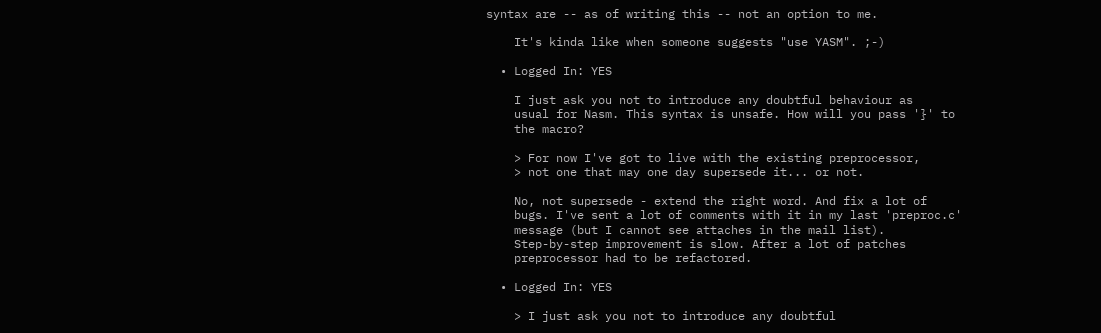syntax are -- as of writing this -- not an option to me.

    It's kinda like when someone suggests "use YASM". ;-)

  • Logged In: YES

    I just ask you not to introduce any doubtful behaviour as
    usual for Nasm. This syntax is unsafe. How will you pass '}' to
    the macro?

    > For now I've got to live with the existing preprocessor,
    > not one that may one day supersede it... or not.

    No, not supersede - extend the right word. And fix a lot of
    bugs. I've sent a lot of comments with it in my last 'preproc.c'
    message (but I cannot see attaches in the mail list).
    Step-by-step improvement is slow. After a lot of patches
    preprocessor had to be refactored.

  • Logged In: YES

    > I just ask you not to introduce any doubtful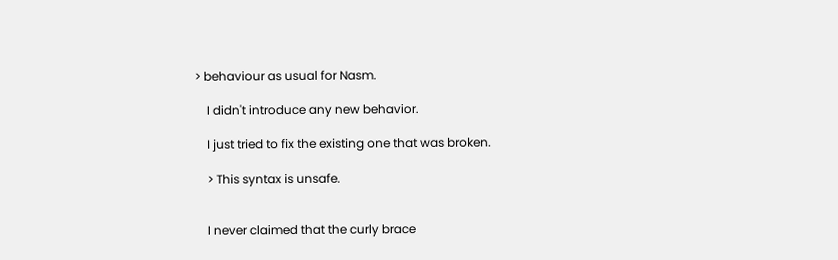> behaviour as usual for Nasm.

    I didn't introduce any new behavior.

    I just tried to fix the existing one that was broken.

    > This syntax is unsafe.


    I never claimed that the curly brace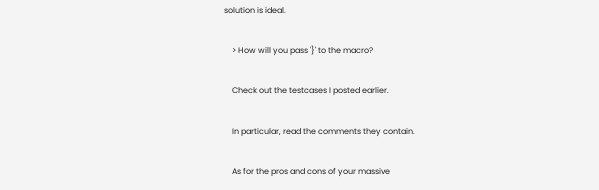solution is ideal.

    > How will you pass '}' to the macro?

    Check out the testcases I posted earlier.

    In particular, read the comments they contain.

    As for the pros and cons of your massive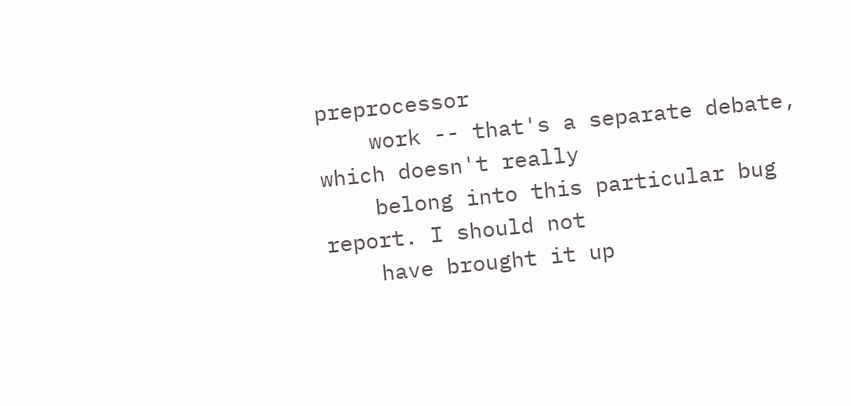preprocessor
    work -- that's a separate debate, which doesn't really
    belong into this particular bug report. I should not
    have brought it up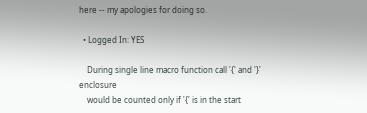here -- my apologies for doing so.

  • Logged In: YES

    During single line macro function call '{' and '}' enclosure
    would be counted only if '{' is in the start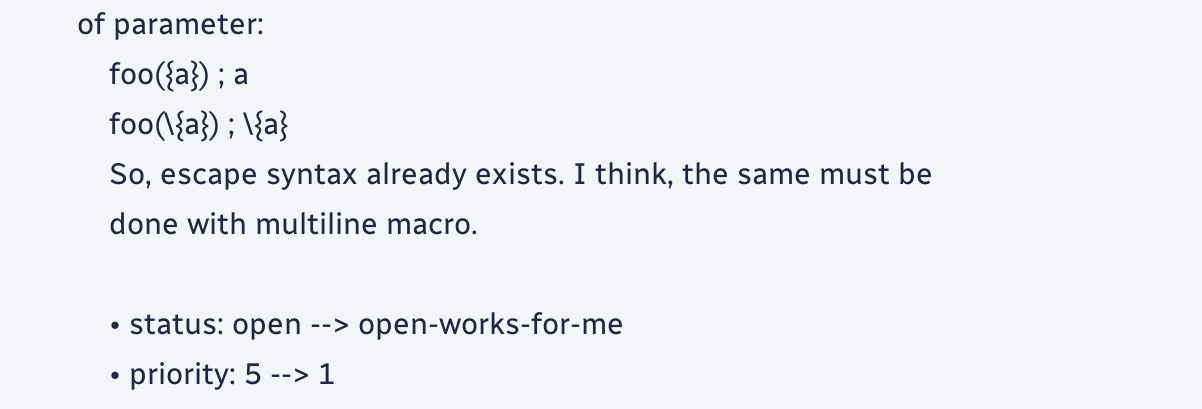of parameter:
    foo({a}) ; a
    foo(\{a}) ; \{a}
    So, escape syntax already exists. I think, the same must be
    done with multiline macro.

    • status: open --> open-works-for-me
    • priority: 5 --> 1